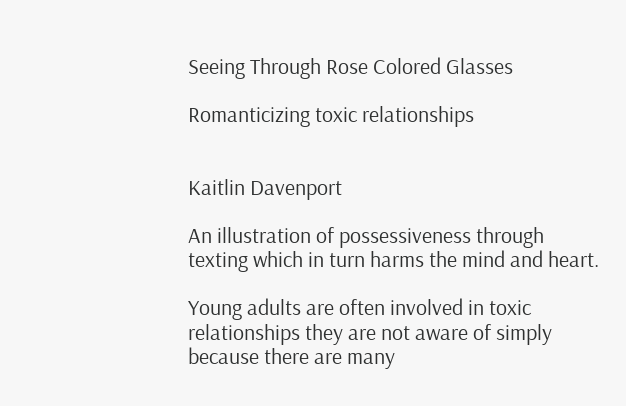Seeing Through Rose Colored Glasses

Romanticizing toxic relationships


Kaitlin Davenport

An illustration of possessiveness through texting which in turn harms the mind and heart.

Young adults are often involved in toxic relationships they are not aware of simply because there are many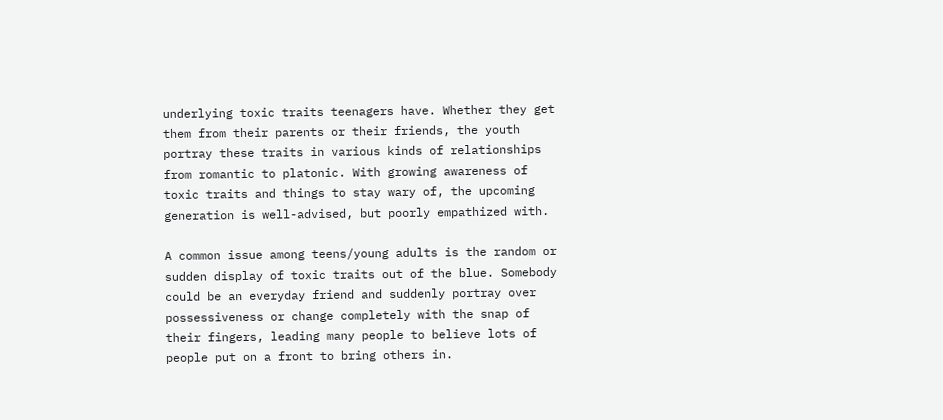underlying toxic traits teenagers have. Whether they get them from their parents or their friends, the youth portray these traits in various kinds of relationships from romantic to platonic. With growing awareness of toxic traits and things to stay wary of, the upcoming generation is well-advised, but poorly empathized with.

A common issue among teens/young adults is the random or sudden display of toxic traits out of the blue. Somebody could be an everyday friend and suddenly portray over possessiveness or change completely with the snap of their fingers, leading many people to believe lots of people put on a front to bring others in.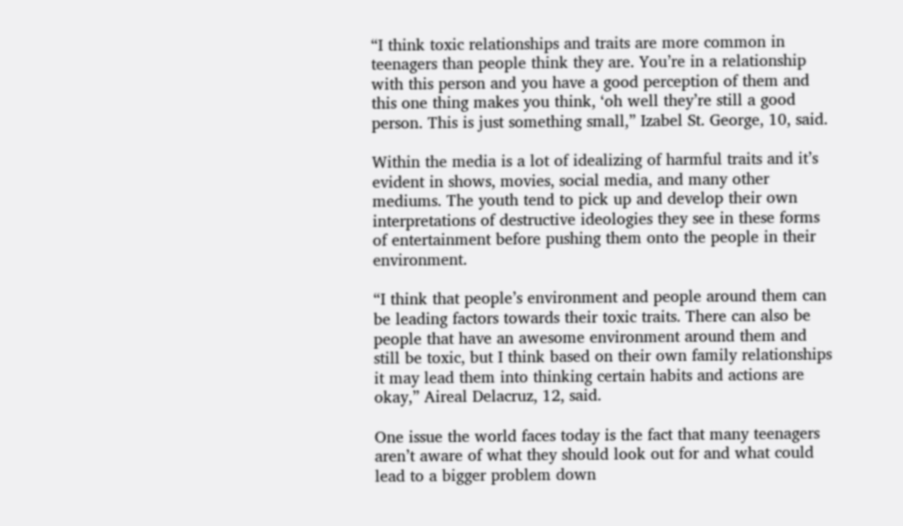“I think toxic relationships and traits are more common in teenagers than people think they are. You’re in a relationship with this person and you have a good perception of them and this one thing makes you think, ‘oh well they’re still a good person. This is just something small,” Izabel St. George, 10, said.

Within the media is a lot of idealizing of harmful traits and it’s evident in shows, movies, social media, and many other mediums. The youth tend to pick up and develop their own interpretations of destructive ideologies they see in these forms of entertainment before pushing them onto the people in their environment.

“I think that people’s environment and people around them can be leading factors towards their toxic traits. There can also be people that have an awesome environment around them and still be toxic, but I think based on their own family relationships it may lead them into thinking certain habits and actions are okay,” Aireal Delacruz, 12, said.

One issue the world faces today is the fact that many teenagers aren’t aware of what they should look out for and what could lead to a bigger problem down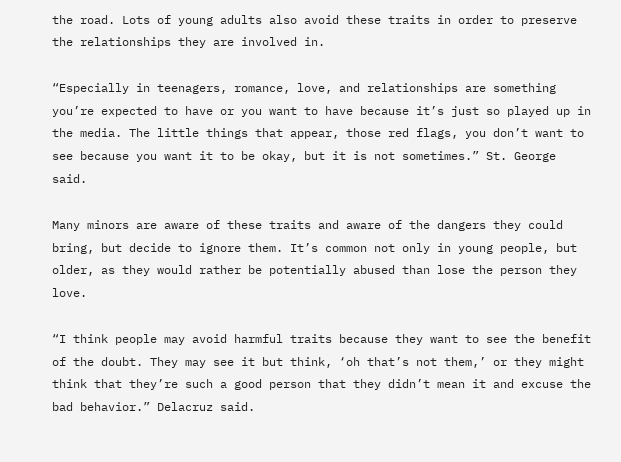the road. Lots of young adults also avoid these traits in order to preserve the relationships they are involved in.

“Especially in teenagers, romance, love, and relationships are something you’re expected to have or you want to have because it’s just so played up in the media. The little things that appear, those red flags, you don’t want to see because you want it to be okay, but it is not sometimes.” St. George said.

Many minors are aware of these traits and aware of the dangers they could bring, but decide to ignore them. It’s common not only in young people, but older, as they would rather be potentially abused than lose the person they love.

“I think people may avoid harmful traits because they want to see the benefit of the doubt. They may see it but think, ‘oh that’s not them,’ or they might think that they’re such a good person that they didn’t mean it and excuse the bad behavior.” Delacruz said.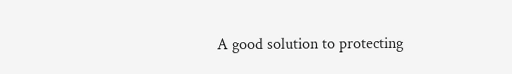A good solution to protecting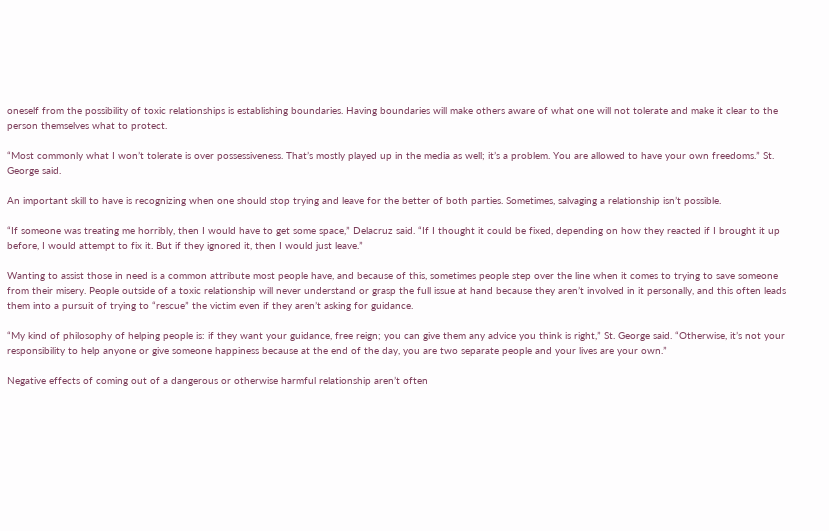oneself from the possibility of toxic relationships is establishing boundaries. Having boundaries will make others aware of what one will not tolerate and make it clear to the person themselves what to protect.

“Most commonly what I won’t tolerate is over possessiveness. That’s mostly played up in the media as well; it’s a problem. You are allowed to have your own freedoms.” St. George said.

An important skill to have is recognizing when one should stop trying and leave for the better of both parties. Sometimes, salvaging a relationship isn’t possible.

“If someone was treating me horribly, then I would have to get some space,” Delacruz said. “If I thought it could be fixed, depending on how they reacted if I brought it up before, I would attempt to fix it. But if they ignored it, then I would just leave.”

Wanting to assist those in need is a common attribute most people have, and because of this, sometimes people step over the line when it comes to trying to save someone from their misery. People outside of a toxic relationship will never understand or grasp the full issue at hand because they aren’t involved in it personally, and this often leads them into a pursuit of trying to “rescue” the victim even if they aren’t asking for guidance.

“My kind of philosophy of helping people is: if they want your guidance, free reign; you can give them any advice you think is right,” St. George said. “Otherwise, it’s not your responsibility to help anyone or give someone happiness because at the end of the day, you are two separate people and your lives are your own.”

Negative effects of coming out of a dangerous or otherwise harmful relationship aren’t often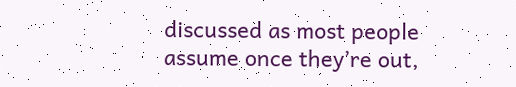discussed as most people assume once they’re out,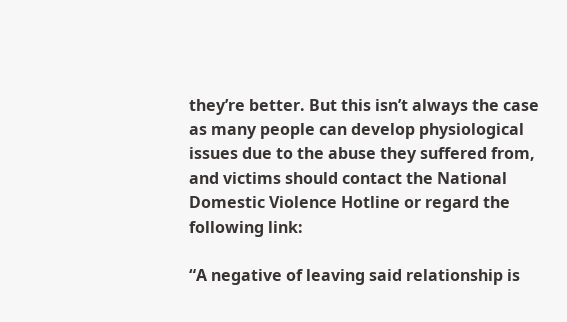they’re better. But this isn’t always the case as many people can develop physiological issues due to the abuse they suffered from, and victims should contact the National Domestic Violence Hotline or regard the following link:

“A negative of leaving said relationship is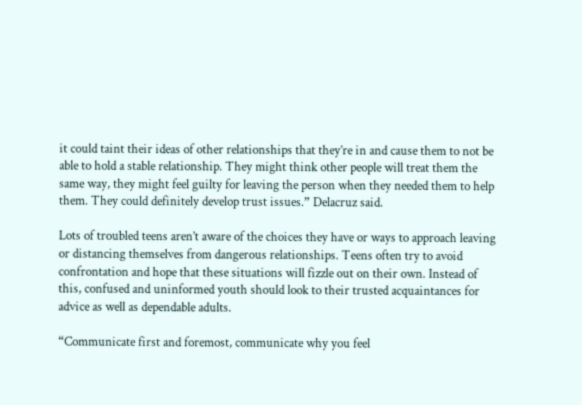it could taint their ideas of other relationships that they’re in and cause them to not be able to hold a stable relationship. They might think other people will treat them the same way, they might feel guilty for leaving the person when they needed them to help them. They could definitely develop trust issues.” Delacruz said.

Lots of troubled teens aren’t aware of the choices they have or ways to approach leaving or distancing themselves from dangerous relationships. Teens often try to avoid confrontation and hope that these situations will fizzle out on their own. Instead of this, confused and uninformed youth should look to their trusted acquaintances for advice as well as dependable adults.

“Communicate first and foremost, communicate why you feel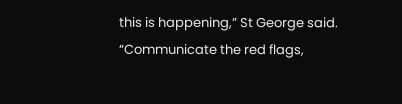this is happening,” St George said. “Communicate the red flags,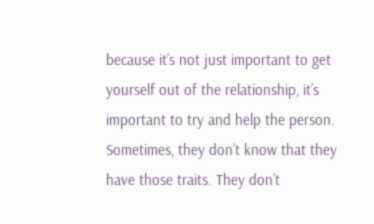because it’s not just important to get yourself out of the relationship, it’s important to try and help the person. Sometimes, they don’t know that they have those traits. They don’t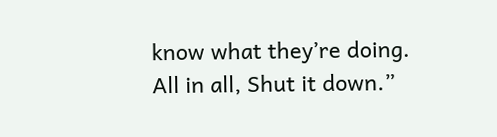know what they’re doing. All in all, Shut it down.”